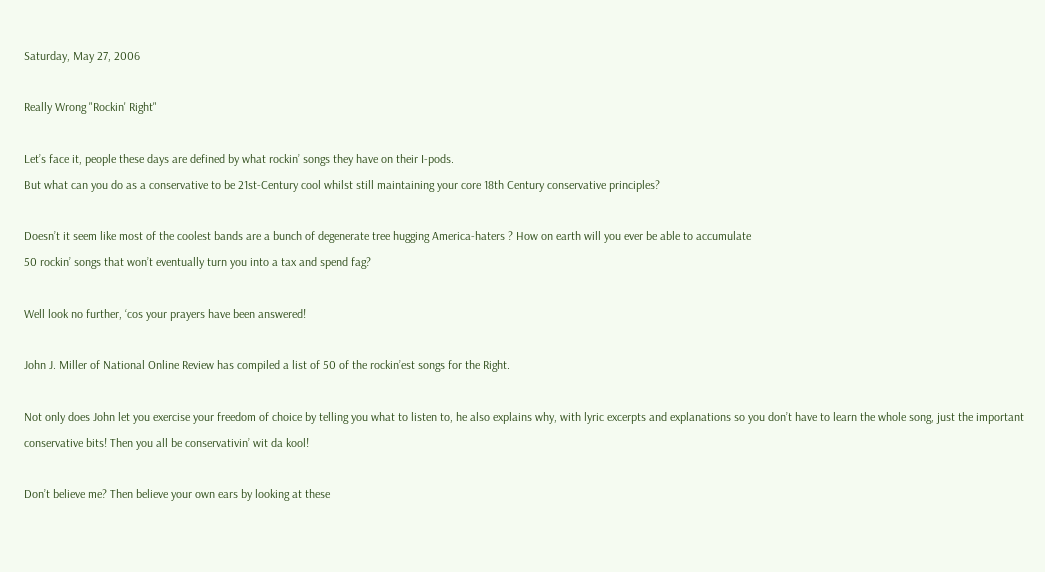Saturday, May 27, 2006

Really Wrong "Rockin' Right"

Let’s face it, people these days are defined by what rockin’ songs they have on their I-pods.
But what can you do as a conservative to be 21st-Century cool whilst still maintaining your core 18th Century conservative principles?

Doesn’t it seem like most of the coolest bands are a bunch of degenerate tree hugging America-haters ? How on earth will you ever be able to accumulate
50 rockin’ songs that won’t eventually turn you into a tax and spend fag?

Well look no further, ‘cos your prayers have been answered!

John J. Miller of National Online Review has compiled a list of 50 of the rockin’est songs for the Right.

Not only does John let you exercise your freedom of choice by telling you what to listen to, he also explains why, with lyric excerpts and explanations so you don’t have to learn the whole song, just the important conservative bits! Then you all be conservativin’ wit da kool!

Don’t believe me? Then believe your own ears by looking at these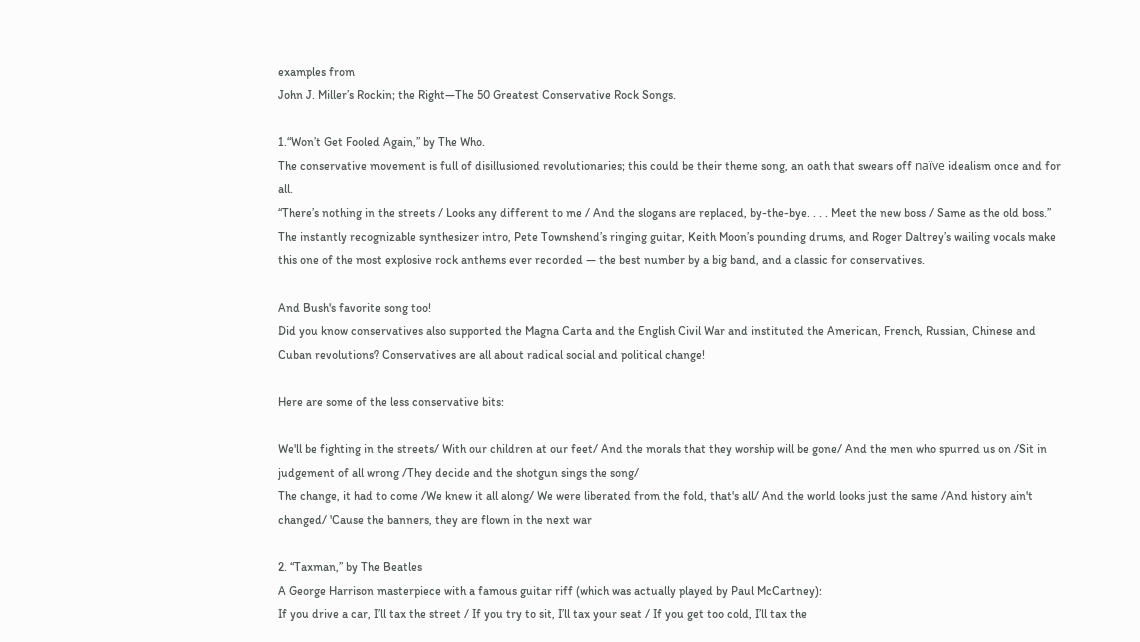examples from
John J. Miller’s Rockin; the Right—The 50 Greatest Conservative Rock Songs.

1.“Won’t Get Fooled Again,” by The Who.
The conservative movement is full of disillusioned revolutionaries; this could be their theme song, an oath that swears off naïve idealism once and for all.
“There’s nothing in the streets / Looks any different to me / And the slogans are replaced, by-the-bye. . . . Meet the new boss / Same as the old boss.”
The instantly recognizable synthesizer intro, Pete Townshend’s ringing guitar, Keith Moon’s pounding drums, and Roger Daltrey’s wailing vocals make this one of the most explosive rock anthems ever recorded — the best number by a big band, and a classic for conservatives.

And Bush's favorite song too!
Did you know conservatives also supported the Magna Carta and the English Civil War and instituted the American, French, Russian, Chinese and Cuban revolutions? Conservatives are all about radical social and political change!

Here are some of the less conservative bits:

We'll be fighting in the streets/ With our children at our feet/ And the morals that they worship will be gone/ And the men who spurred us on /Sit in judgement of all wrong /They decide and the shotgun sings the song/
The change, it had to come /We knew it all along/ We were liberated from the fold, that's all/ And the world looks just the same /And history ain't changed/ 'Cause the banners, they are flown in the next war

2. “Taxman,” by The Beatles
A George Harrison masterpiece with a famous guitar riff (which was actually played by Paul McCartney):
If you drive a car, I’ll tax the street / If you try to sit, I’ll tax your seat / If you get too cold, I’ll tax the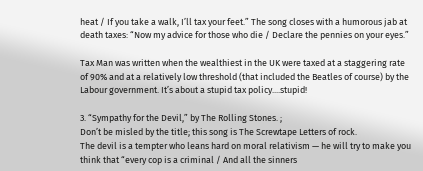heat / If you take a walk, I’ll tax your feet.” The song closes with a humorous jab at death taxes: “Now my advice for those who die / Declare the pennies on your eyes.”

Tax Man was written when the wealthiest in the UK were taxed at a staggering rate of 90% and at a relatively low threshold (that included the Beatles of course) by the Labour government. It’s about a stupid tax policy....stupid!

3. “Sympathy for the Devil,” by The Rolling Stones. ;
Don’t be misled by the title; this song is The Screwtape Letters of rock.
The devil is a tempter who leans hard on moral relativism — he will try to make you think that “every cop is a criminal / And all the sinners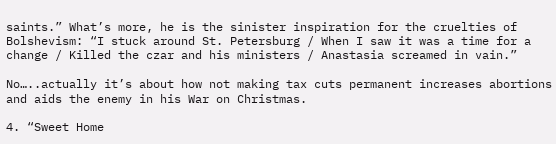saints.” What’s more, he is the sinister inspiration for the cruelties of Bolshevism: “I stuck around St. Petersburg / When I saw it was a time for a change / Killed the czar and his ministers / Anastasia screamed in vain.”

No…..actually it’s about how not making tax cuts permanent increases abortions and aids the enemy in his War on Christmas.

4. “Sweet Home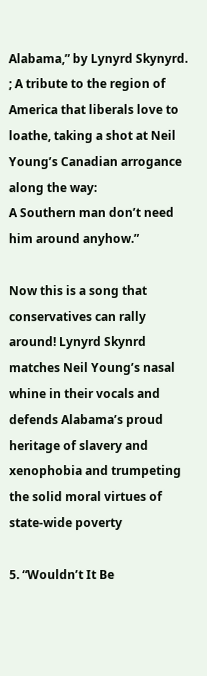Alabama,” by Lynyrd Skynyrd. ; A tribute to the region of America that liberals love to loathe, taking a shot at Neil Young’s Canadian arrogance along the way:
A Southern man don’t need him around anyhow.”

Now this is a song that conservatives can rally around! Lynyrd Skynrd matches Neil Young’s nasal whine in their vocals and defends Alabama’s proud heritage of slavery and xenophobia and trumpeting the solid moral virtues of state-wide poverty

5. “Wouldn’t It Be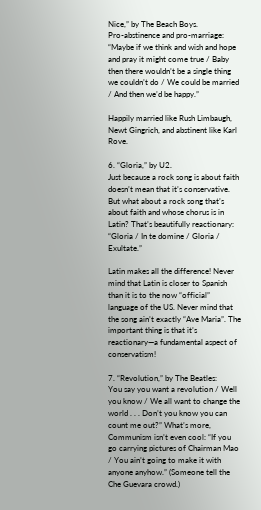Nice,” by The Beach Boys.
Pro-abstinence and pro-marriage: “Maybe if we think and wish and hope and pray it might come true / Baby then there wouldn’t be a single thing we couldn’t do / We could be married / And then we’d be happy.”

Happily married like Rush Limbaugh, Newt Gingrich, and abstinent like Karl Rove.

6. “Gloria,” by U2.
Just because a rock song is about faith doesn’t mean that it’s conservative. But what about a rock song that’s about faith and whose chorus is in Latin? That’s beautifully reactionary: “Gloria / In te domine / Gloria / Exultate.”

Latin makes all the difference! Never mind that Latin is closer to Spanish than it is to the now “official” language of the US. Never mind that the song ain’t exactly “Ave Maria”. The important thing is that it’s reactionary—a fundamental aspect of conservatism!

7. “Revolution,” by The Beatles:
You say you want a revolution / Well you know / We all want to change the world . . . Don’t you know you can count me out?” What’s more, Communism isn’t even cool: “If you go carrying pictures of Chairman Mao / You ain’t going to make it with anyone anyhow.” (Someone tell the Che Guevara crowd.)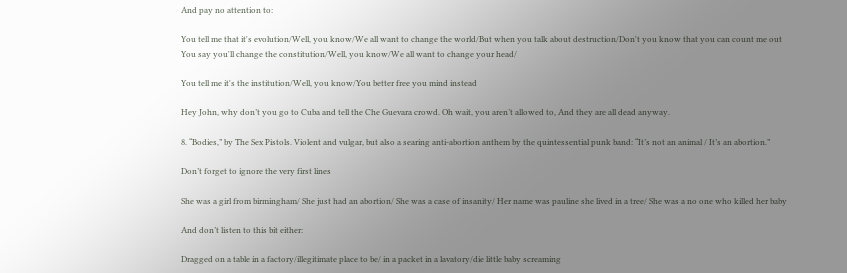And pay no attention to:

You tell me that it's evolution/Well, you know/We all want to change the world/But when you talk about destruction/Don't you know that you can count me out
You say you'll change the constitution/Well, you know/We all want to change your head/

You tell me it's the institution/Well, you know/You better free you mind instead

Hey John, why don’t you go to Cuba and tell the Che Guevara crowd. Oh wait, you aren’t allowed to, And they are all dead anyway.

8. “Bodies,” by The Sex Pistols. Violent and vulgar, but also a searing anti-abortion anthem by the quintessential punk band: “It’s not an animal / It’s an abortion.”

Don’t forget to ignore the very first lines

She was a girl from birmingham/ She just had an abortion/ She was a case of insanity/ Her name was pauline she lived in a tree/ She was a no one who killed her baby

And don’t listen to this bit either:

Dragged on a table in a factory/illegitimate place to be/ in a packet in a lavatory/die little baby screaming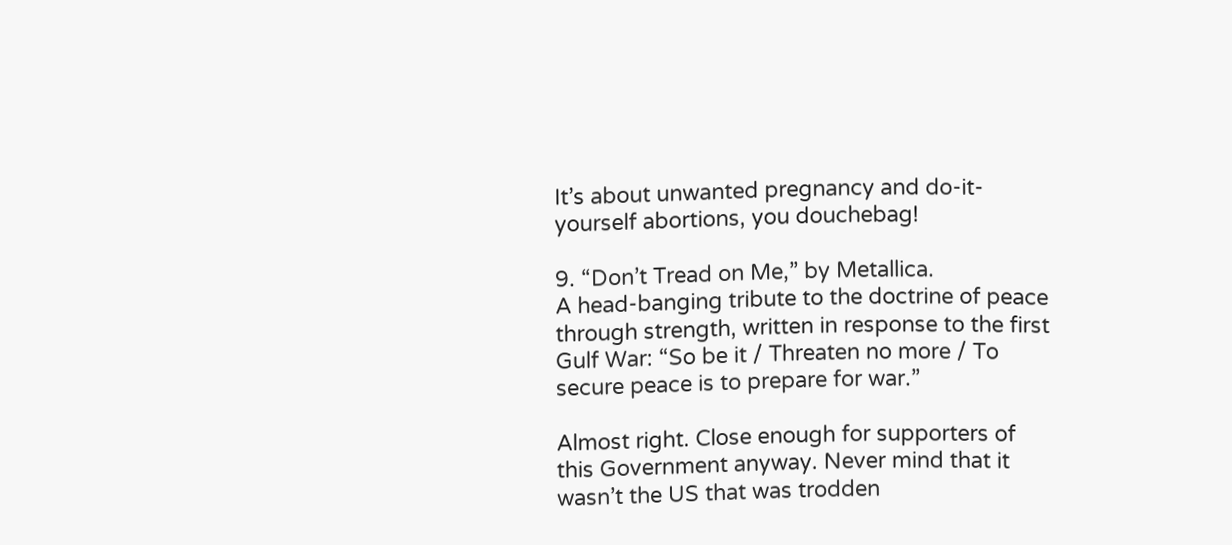It’s about unwanted pregnancy and do-it-yourself abortions, you douchebag!

9. “Don’t Tread on Me,” by Metallica.
A head-banging tribute to the doctrine of peace through strength, written in response to the first Gulf War: “So be it / Threaten no more / To secure peace is to prepare for war.”

Almost right. Close enough for supporters of this Government anyway. Never mind that it wasn’t the US that was trodden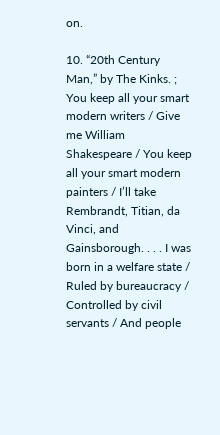on.

10. “20th Century Man,” by The Kinks. ;
You keep all your smart modern writers / Give me William Shakespeare / You keep all your smart modern painters / I’ll take Rembrandt, Titian, da Vinci, and Gainsborough. . . . I was born in a welfare state / Ruled by bureaucracy / Controlled by civil servants / And people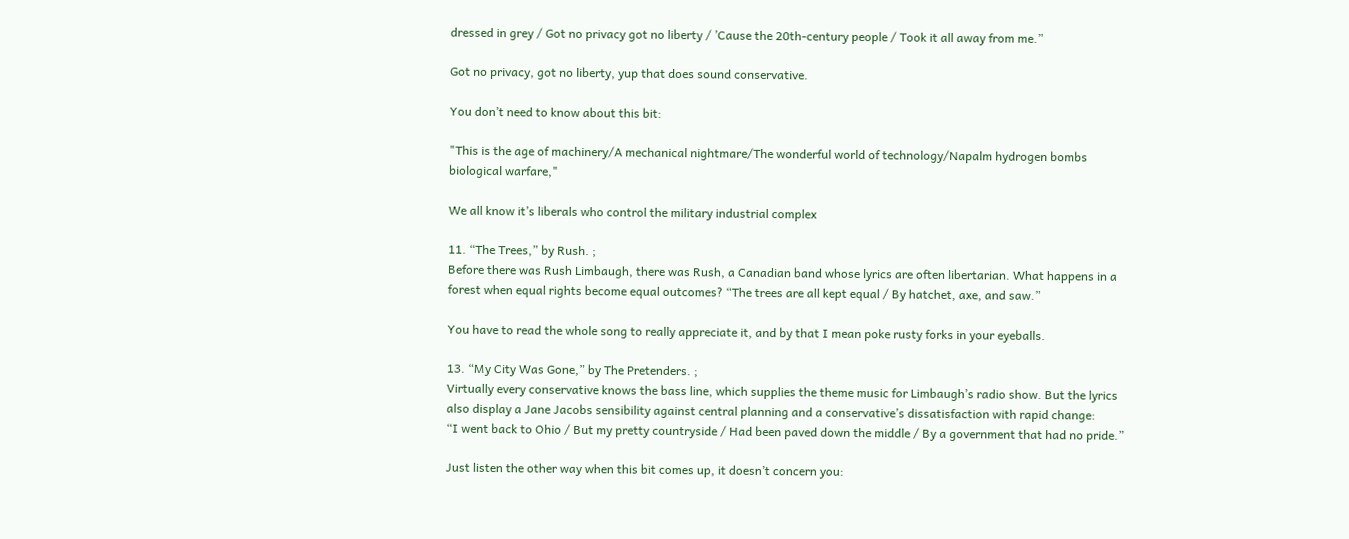dressed in grey / Got no privacy got no liberty / ’Cause the 20th-century people / Took it all away from me.”

Got no privacy, got no liberty, yup that does sound conservative.

You don’t need to know about this bit:

"This is the age of machinery/A mechanical nightmare/The wonderful world of technology/Napalm hydrogen bombs biological warfare,"

We all know it’s liberals who control the military industrial complex

11. “The Trees,” by Rush. ;
Before there was Rush Limbaugh, there was Rush, a Canadian band whose lyrics are often libertarian. What happens in a forest when equal rights become equal outcomes? “The trees are all kept equal / By hatchet, axe, and saw.”

You have to read the whole song to really appreciate it, and by that I mean poke rusty forks in your eyeballs.

13. “My City Was Gone,” by The Pretenders. ;
Virtually every conservative knows the bass line, which supplies the theme music for Limbaugh’s radio show. But the lyrics also display a Jane Jacobs sensibility against central planning and a conservative’s dissatisfaction with rapid change:
“I went back to Ohio / But my pretty countryside / Had been paved down the middle / By a government that had no pride.”

Just listen the other way when this bit comes up, it doesn’t concern you: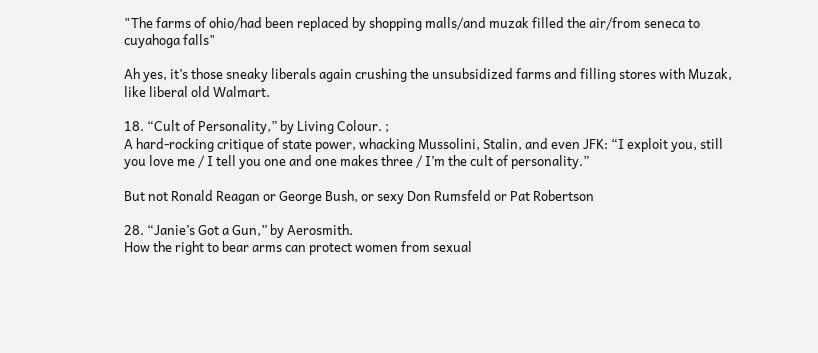"The farms of ohio/had been replaced by shopping malls/and muzak filled the air/from seneca to cuyahoga falls"

Ah yes, it’s those sneaky liberals again crushing the unsubsidized farms and filling stores with Muzak, like liberal old Walmart.

18. “Cult of Personality,” by Living Colour. ;
A hard-rocking critique of state power, whacking Mussolini, Stalin, and even JFK: “I exploit you, still you love me / I tell you one and one makes three / I’m the cult of personality.”

But not Ronald Reagan or George Bush, or sexy Don Rumsfeld or Pat Robertson

28. “Janie’s Got a Gun,” by Aerosmith.
How the right to bear arms can protect women from sexual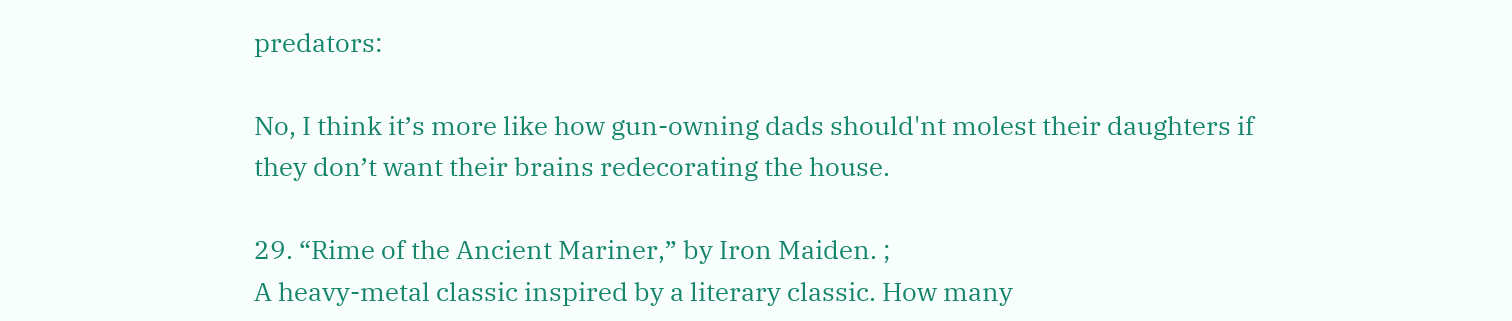predators:

No, I think it’s more like how gun-owning dads should'nt molest their daughters if they don’t want their brains redecorating the house.

29. “Rime of the Ancient Mariner,” by Iron Maiden. ;
A heavy-metal classic inspired by a literary classic. How many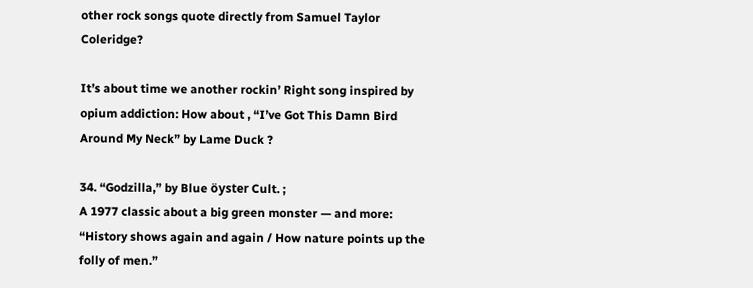other rock songs quote directly from Samuel Taylor Coleridge?

It’s about time we another rockin’ Right song inspired by opium addiction: How about , “I’ve Got This Damn Bird Around My Neck” by Lame Duck ?

34. “Godzilla,” by Blue öyster Cult. ;
A 1977 classic about a big green monster — and more: “History shows again and again / How nature points up the folly of men.”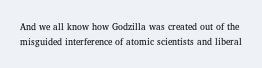And we all know how Godzilla was created out of the misguided interference of atomic scientists and liberal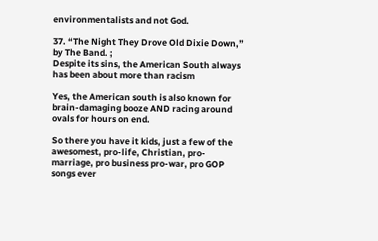environmentalists and not God.

37. “The Night They Drove Old Dixie Down,” by The Band. ;
Despite its sins, the American South always has been about more than racism

Yes, the American south is also known for brain-damaging booze AND racing around ovals for hours on end.

So there you have it kids, just a few of the awesomest, pro-life, Christian, pro-marriage, pro business pro-war, pro GOP songs ever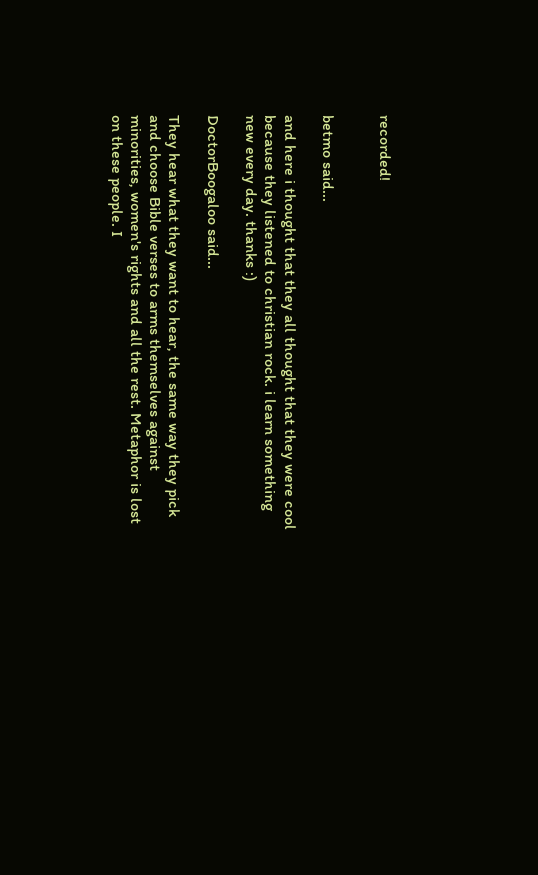recorded!


betmo said...

and here i thought that they all thought that they were cool because they listened to christian rock. i learn something new every day. thanks :)

DoctorBoogaloo said...

They hear what they want to hear, the same way they pick and choose Bible verses to arms themselves against minorities, women's rights and all the rest. Metaphor is lost on these people. I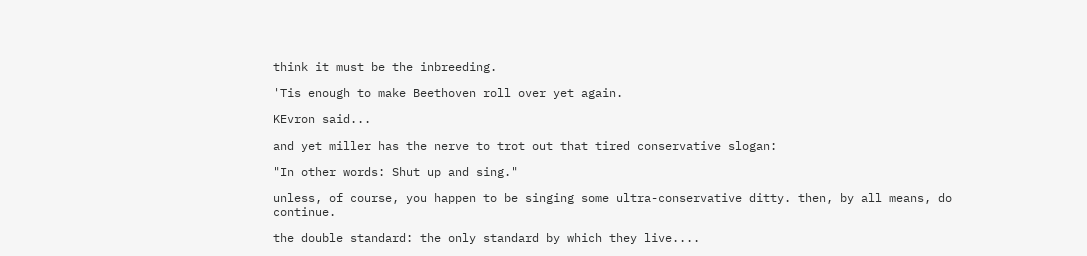think it must be the inbreeding.

'Tis enough to make Beethoven roll over yet again.

KEvron said...

and yet miller has the nerve to trot out that tired conservative slogan:

"In other words: Shut up and sing."

unless, of course, you happen to be singing some ultra-conservative ditty. then, by all means, do continue.

the double standard: the only standard by which they live....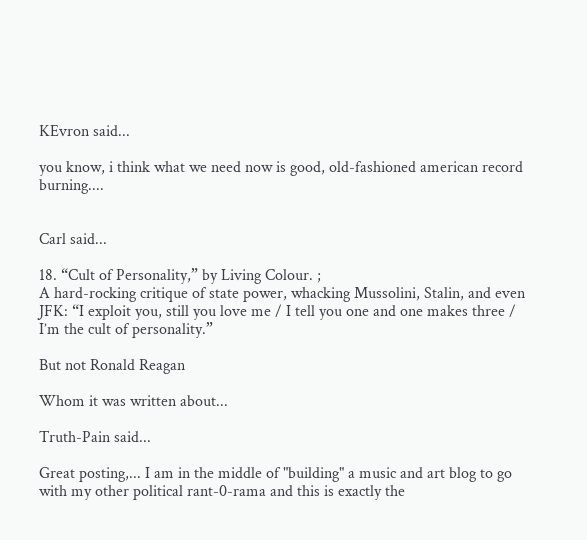KEvron said...

you know, i think what we need now is good, old-fashioned american record burning....


Carl said...

18. “Cult of Personality,” by Living Colour. ;
A hard-rocking critique of state power, whacking Mussolini, Stalin, and even JFK: “I exploit you, still you love me / I tell you one and one makes three / I’m the cult of personality.”

But not Ronald Reagan

Whom it was written about...

Truth-Pain said...

Great posting,... I am in the middle of "building" a music and art blog to go with my other political rant-0-rama and this is exactly the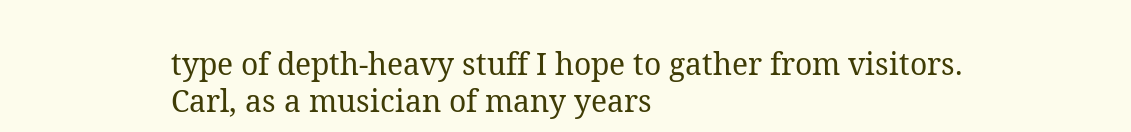type of depth-heavy stuff I hope to gather from visitors.
Carl, as a musician of many years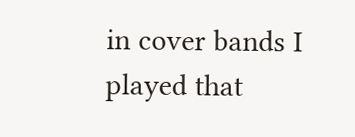in cover bands I played that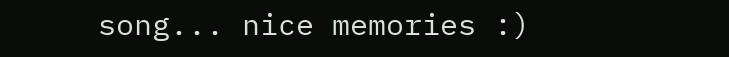song... nice memories :)